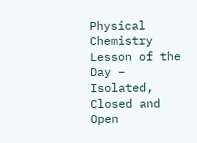Physical Chemistry Lesson of the Day – Isolated, Closed and Open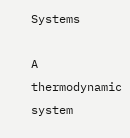Systems

A thermodynamic system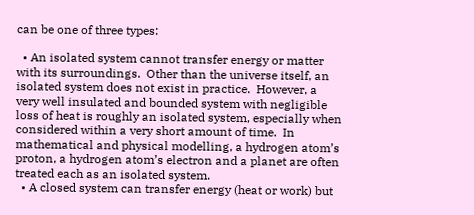can be one of three types:

  • An isolated system cannot transfer energy or matter with its surroundings.  Other than the universe itself, an isolated system does not exist in practice.  However, a very well insulated and bounded system with negligible loss of heat is roughly an isolated system, especially when considered within a very short amount of time.  In mathematical and physical modelling, a hydrogen atom’s proton, a hydrogen atom’s electron and a planet are often treated each as an isolated system.
  • A closed system can transfer energy (heat or work) but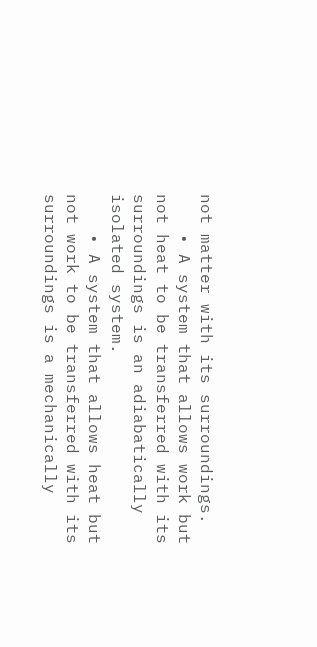not matter with its surroundings.
    • A system that allows work but not heat to be transferred with its surroundings is an adiabatically isolated system.
    • A system that allows heat but not work to be transferred with its surroundings is a mechanically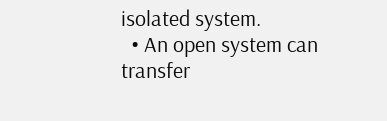isolated system.
  • An open system can transfer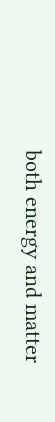both energy and matter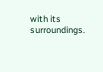with its surroundings.